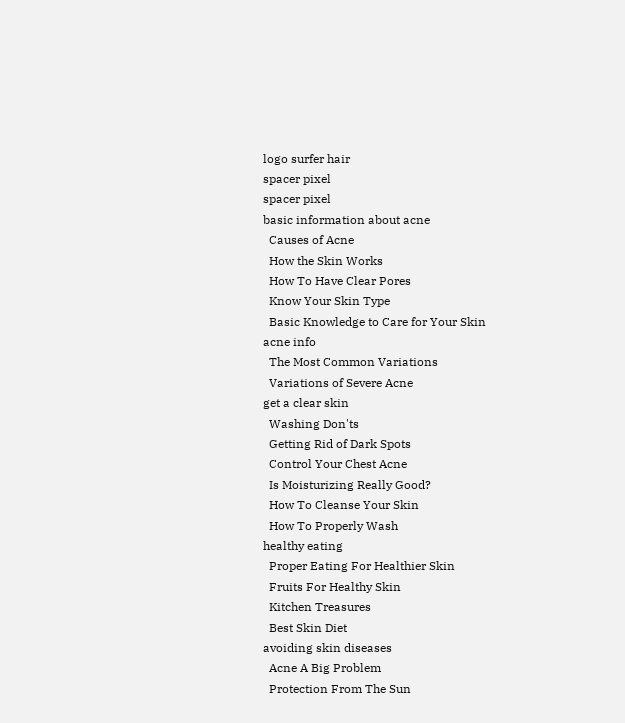logo surfer hair
spacer pixel
spacer pixel
basic information about acne
  Causes of Acne
  How the Skin Works
  How To Have Clear Pores
  Know Your Skin Type
  Basic Knowledge to Care for Your Skin
acne info
  The Most Common Variations
  Variations of Severe Acne
get a clear skin
  Washing Don'ts
  Getting Rid of Dark Spots
  Control Your Chest Acne
  Is Moisturizing Really Good?
  How To Cleanse Your Skin
  How To Properly Wash
healthy eating
  Proper Eating For Healthier Skin
  Fruits For Healthy Skin
  Kitchen Treasures
  Best Skin Diet
avoiding skin diseases
  Acne A Big Problem
  Protection From The Sun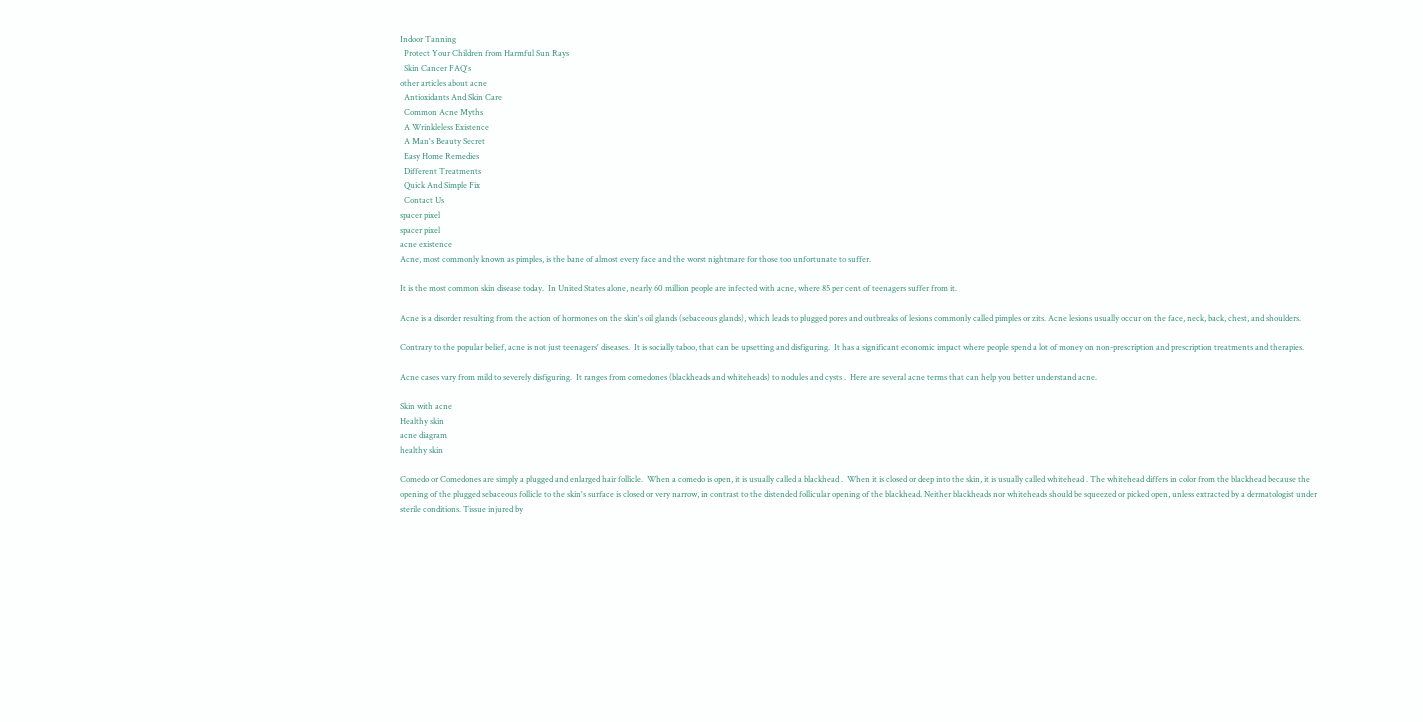Indoor Tanning
  Protect Your Children from Harmful Sun Rays
  Skin Cancer FAQ's
other articles about acne
  Antioxidants And Skin Care
  Common Acne Myths
  A Wrinkleless Existence
  A Man's Beauty Secret
  Easy Home Remedies
  Different Treatments
  Quick And Simple Fix
  Contact Us
spacer pixel
spacer pixel
acne existence
Acne, most commonly known as pimples, is the bane of almost every face and the worst nightmare for those too unfortunate to suffer.

It is the most common skin disease today.  In United States alone, nearly 60 million people are infected with acne, where 85 per cent of teenagers suffer from it.

Acne is a disorder resulting from the action of hormones on the skin's oil glands (sebaceous glands), which leads to plugged pores and outbreaks of lesions commonly called pimples or zits. Acne lesions usually occur on the face, neck, back, chest, and shoulders.

Contrary to the popular belief, acne is not just teenagers' diseases.  It is socially taboo, that can be upsetting and disfiguring.  It has a significant economic impact where people spend a lot of money on non-prescription and prescription treatments and therapies.

Acne cases vary from mild to severely disfiguring.  It ranges from comedones (blackheads and whiteheads) to nodules and cysts .  Here are several acne terms that can help you better understand acne.

Skin with acne
Healthy skin
acne diagram
healthy skin

Comedo or Comedones are simply a plugged and enlarged hair follicle.  When a comedo is open, it is usually called a blackhead .  When it is closed or deep into the skin, it is usually called whitehead . The whitehead differs in color from the blackhead because the opening of the plugged sebaceous follicle to the skin's surface is closed or very narrow, in contrast to the distended follicular opening of the blackhead. Neither blackheads nor whiteheads should be squeezed or picked open, unless extracted by a dermatologist under sterile conditions. Tissue injured by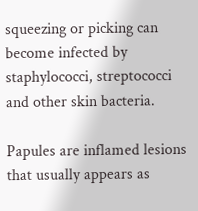squeezing or picking can become infected by staphylococci, streptococci and other skin bacteria.

Papules are inflamed lesions that usually appears as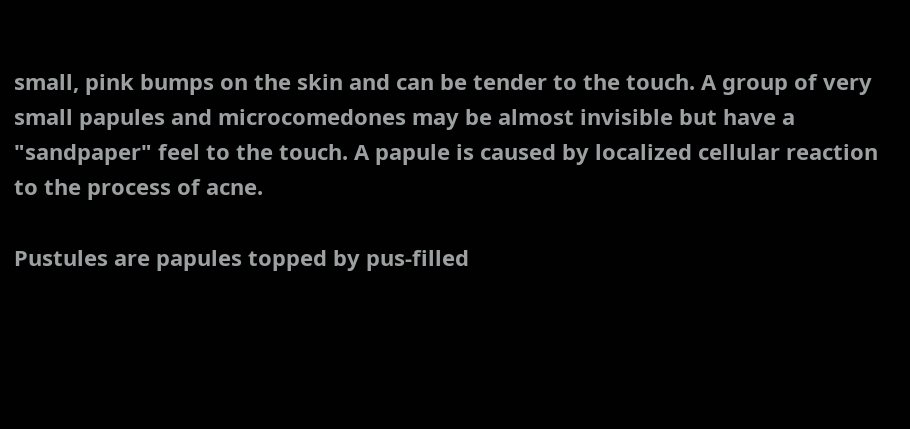small, pink bumps on the skin and can be tender to the touch. A group of very small papules and microcomedones may be almost invisible but have a "sandpaper" feel to the touch. A papule is caused by localized cellular reaction to the process of acne.

Pustules are papules topped by pus-filled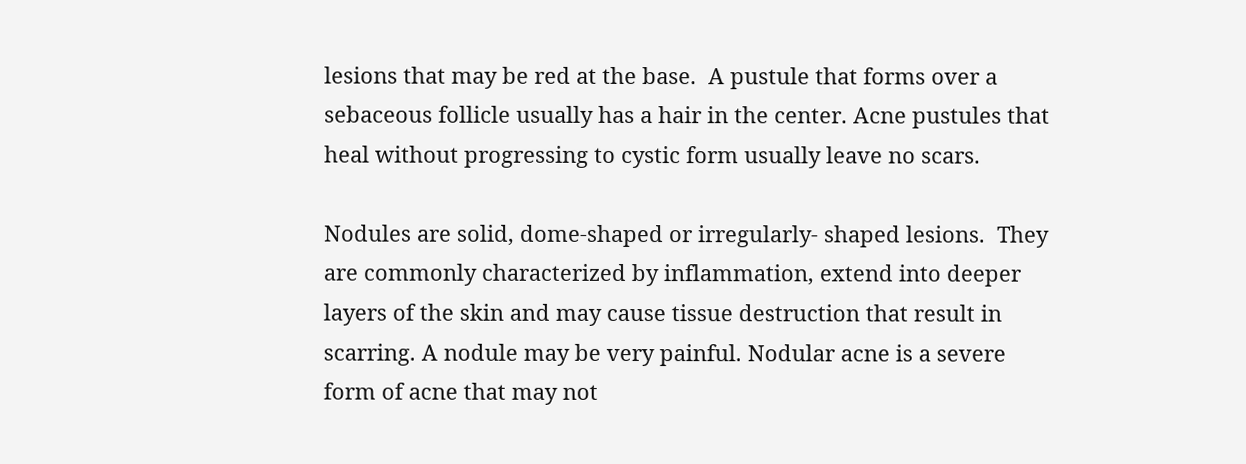lesions that may be red at the base.  A pustule that forms over a sebaceous follicle usually has a hair in the center. Acne pustules that heal without progressing to cystic form usually leave no scars.

Nodules are solid, dome-shaped or irregularly- shaped lesions.  They are commonly characterized by inflammation, extend into deeper layers of the skin and may cause tissue destruction that result in scarring. A nodule may be very painful. Nodular acne is a severe form of acne that may not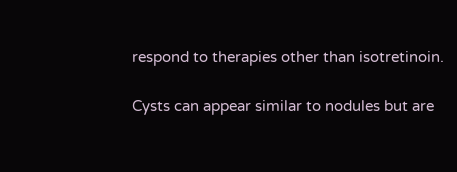respond to therapies other than isotretinoin.

Cysts can appear similar to nodules but are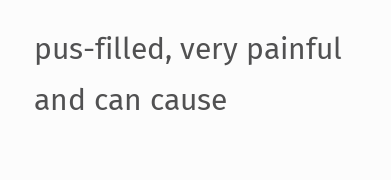pus-filled, very painful and can cause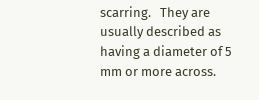scarring.   They are usually described as having a diameter of 5 mm or more across.